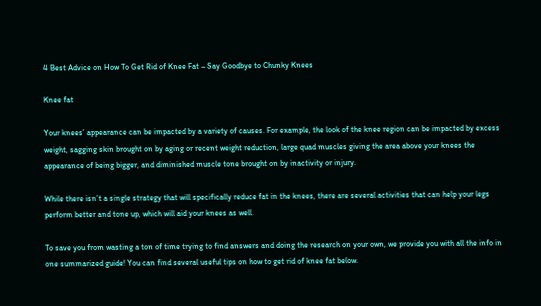4 Best Advice on How To Get Rid of Knee Fat – Say Goodbye to Chunky Knees

Knee fat

Your knees’ appearance can be impacted by a variety of causes. For example, the look of the knee region can be impacted by excess weight, sagging skin brought on by aging or recent weight reduction, large quad muscles giving the area above your knees the appearance of being bigger, and diminished muscle tone brought on by inactivity or injury.

While there isn’t a single strategy that will specifically reduce fat in the knees, there are several activities that can help your legs perform better and tone up, which will aid your knees as well.

To save you from wasting a ton of time trying to find answers and doing the research on your own, we provide you with all the info in one summarized guide! You can find several useful tips on how to get rid of knee fat below.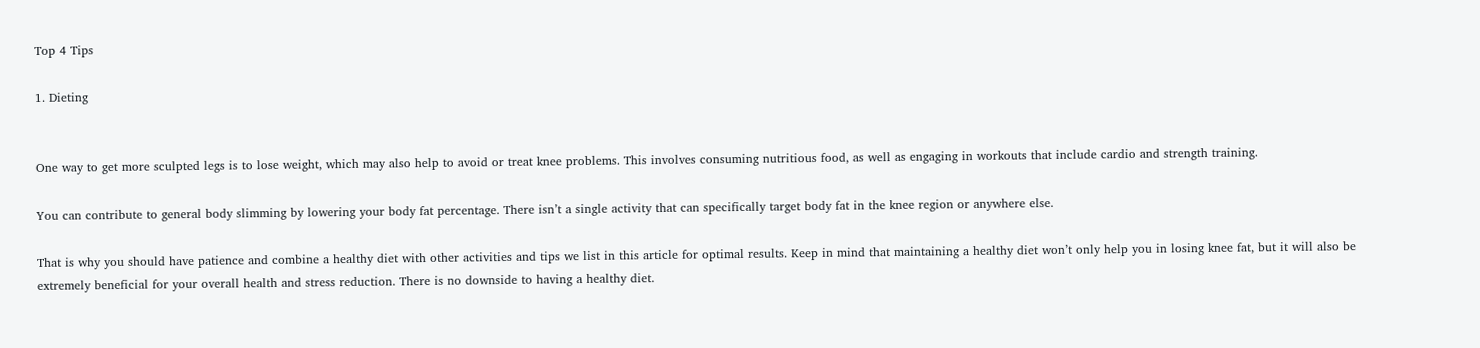Top 4 Tips

1. Dieting


One way to get more sculpted legs is to lose weight, which may also help to avoid or treat knee problems. This involves consuming nutritious food, as well as engaging in workouts that include cardio and strength training.

You can contribute to general body slimming by lowering your body fat percentage. There isn’t a single activity that can specifically target body fat in the knee region or anywhere else.

That is why you should have patience and combine a healthy diet with other activities and tips we list in this article for optimal results. Keep in mind that maintaining a healthy diet won’t only help you in losing knee fat, but it will also be extremely beneficial for your overall health and stress reduction. There is no downside to having a healthy diet.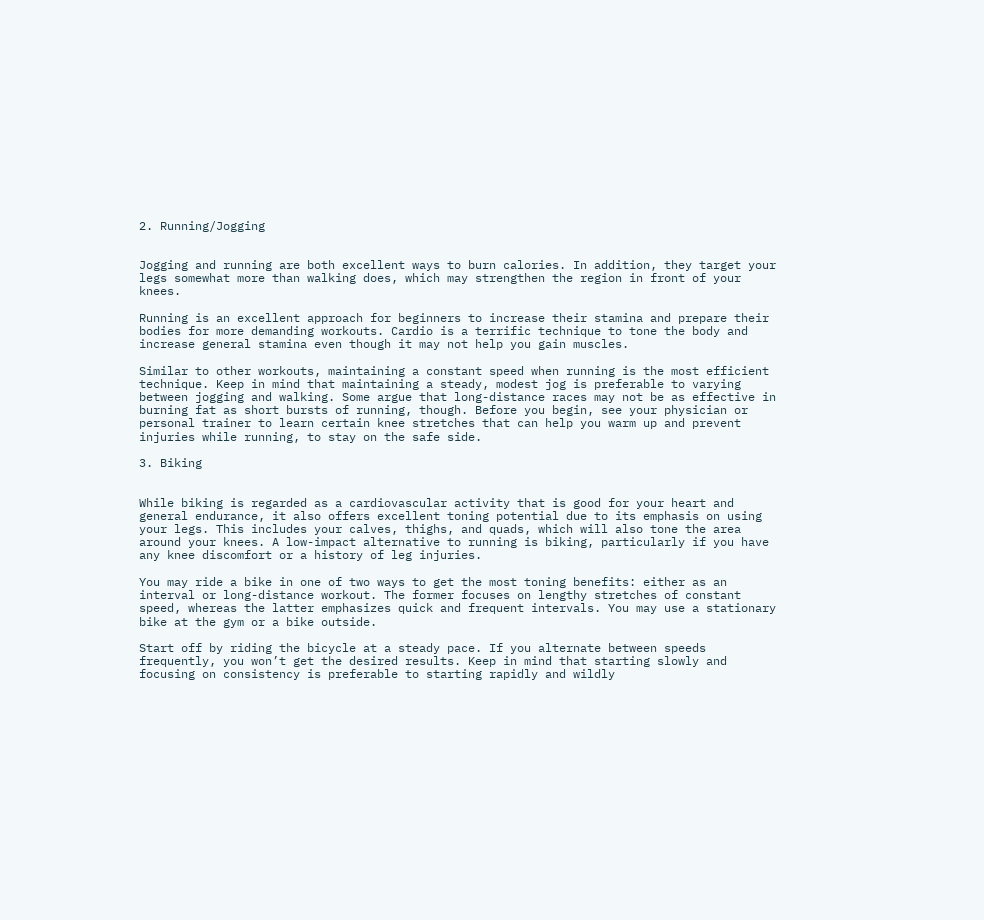2. Running/Jogging


Jogging and running are both excellent ways to burn calories. In addition, they target your legs somewhat more than walking does, which may strengthen the region in front of your knees.

Running is an excellent approach for beginners to increase their stamina and prepare their bodies for more demanding workouts. Cardio is a terrific technique to tone the body and increase general stamina even though it may not help you gain muscles.

Similar to other workouts, maintaining a constant speed when running is the most efficient technique. Keep in mind that maintaining a steady, modest jog is preferable to varying between jogging and walking. Some argue that long-distance races may not be as effective in burning fat as short bursts of running, though. Before you begin, see your physician or personal trainer to learn certain knee stretches that can help you warm up and prevent injuries while running, to stay on the safe side.

3. Biking


While biking is regarded as a cardiovascular activity that is good for your heart and general endurance, it also offers excellent toning potential due to its emphasis on using your legs. This includes your calves, thighs, and quads, which will also tone the area around your knees. A low-impact alternative to running is biking, particularly if you have any knee discomfort or a history of leg injuries.

You may ride a bike in one of two ways to get the most toning benefits: either as an interval or long-distance workout. The former focuses on lengthy stretches of constant speed, whereas the latter emphasizes quick and frequent intervals. You may use a stationary bike at the gym or a bike outside.

Start off by riding the bicycle at a steady pace. If you alternate between speeds frequently, you won’t get the desired results. Keep in mind that starting slowly and focusing on consistency is preferable to starting rapidly and wildly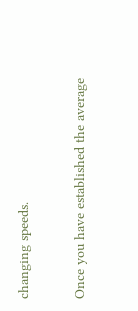changing speeds.

Once you have established the average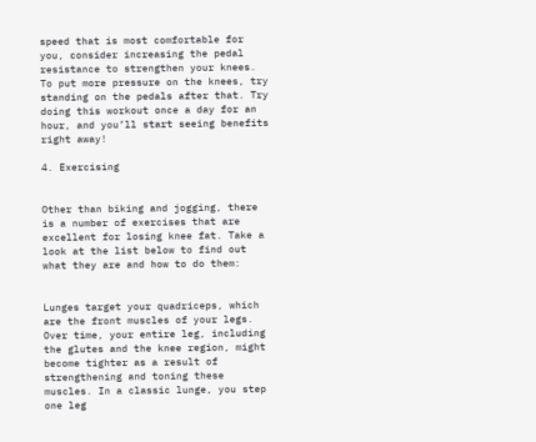speed that is most comfortable for you, consider increasing the pedal resistance to strengthen your knees. To put more pressure on the knees, try standing on the pedals after that. Try doing this workout once a day for an hour, and you’ll start seeing benefits right away!

4. Exercising


Other than biking and jogging, there is a number of exercises that are excellent for losing knee fat. Take a look at the list below to find out what they are and how to do them:


Lunges target your quadriceps, which are the front muscles of your legs. Over time, your entire leg, including the glutes and the knee region, might become tighter as a result of strengthening and toning these muscles. In a classic lunge, you step one leg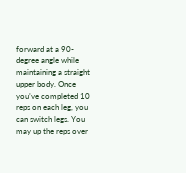forward at a 90-degree angle while maintaining a straight upper body. Once you’ve completed 10 reps on each leg, you can switch legs. You may up the reps over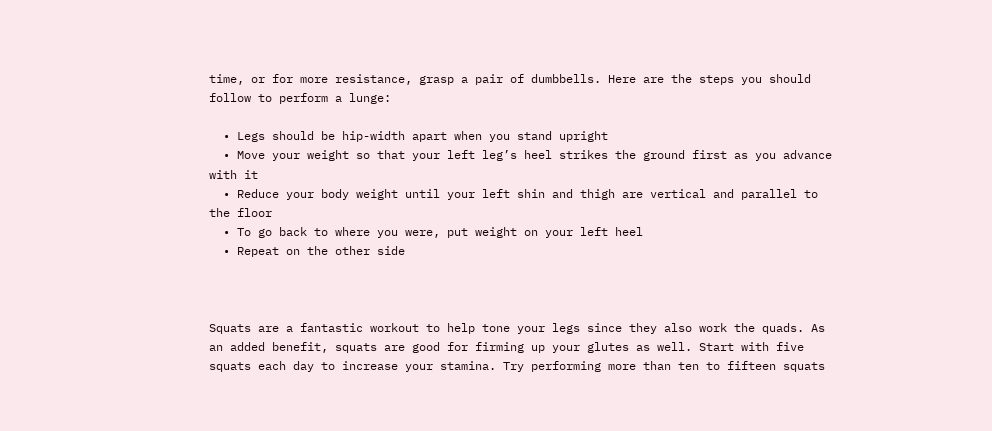time, or for more resistance, grasp a pair of dumbbells. Here are the steps you should follow to perform a lunge:

  • Legs should be hip-width apart when you stand upright
  • Move your weight so that your left leg’s heel strikes the ground first as you advance with it
  • Reduce your body weight until your left shin and thigh are vertical and parallel to the floor
  • To go back to where you were, put weight on your left heel
  • Repeat on the other side



Squats are a fantastic workout to help tone your legs since they also work the quads. As an added benefit, squats are good for firming up your glutes as well. Start with five squats each day to increase your stamina. Try performing more than ten to fifteen squats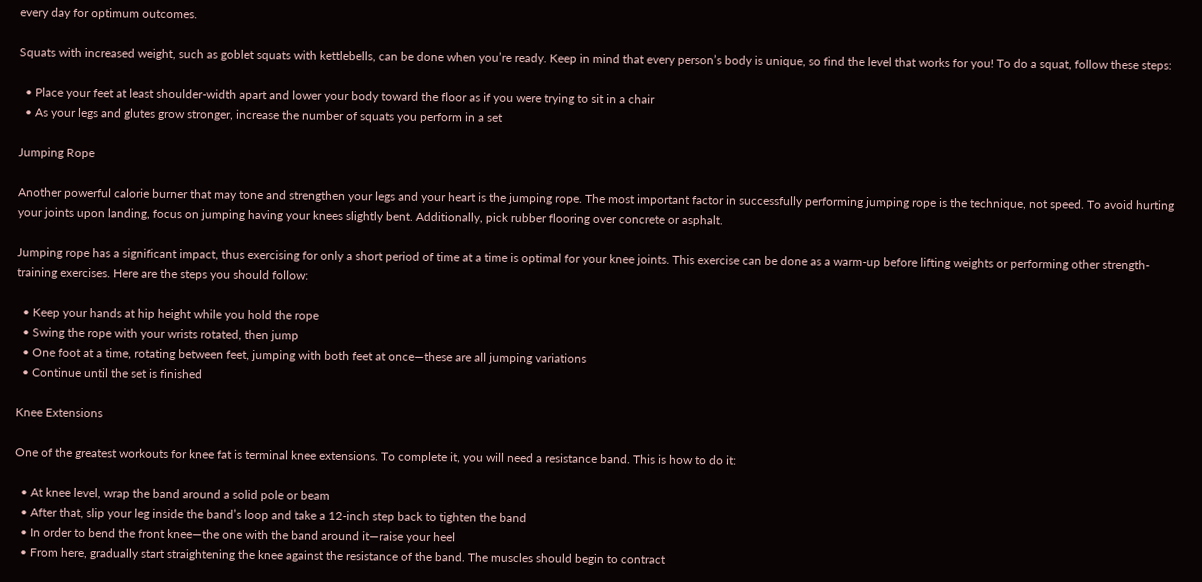every day for optimum outcomes.

Squats with increased weight, such as goblet squats with kettlebells, can be done when you’re ready. Keep in mind that every person’s body is unique, so find the level that works for you! To do a squat, follow these steps:

  • Place your feet at least shoulder-width apart and lower your body toward the floor as if you were trying to sit in a chair
  • As your legs and glutes grow stronger, increase the number of squats you perform in a set

Jumping Rope

Another powerful calorie burner that may tone and strengthen your legs and your heart is the jumping rope. The most important factor in successfully performing jumping rope is the technique, not speed. To avoid hurting your joints upon landing, focus on jumping having your knees slightly bent. Additionally, pick rubber flooring over concrete or asphalt.

Jumping rope has a significant impact, thus exercising for only a short period of time at a time is optimal for your knee joints. This exercise can be done as a warm-up before lifting weights or performing other strength-training exercises. Here are the steps you should follow:

  • Keep your hands at hip height while you hold the rope
  • Swing the rope with your wrists rotated, then jump
  • One foot at a time, rotating between feet, jumping with both feet at once—these are all jumping variations
  • Continue until the set is finished

Knee Extensions

One of the greatest workouts for knee fat is terminal knee extensions. To complete it, you will need a resistance band. This is how to do it:

  • At knee level, wrap the band around a solid pole or beam
  • After that, slip your leg inside the band’s loop and take a 12-inch step back to tighten the band
  • In order to bend the front knee—the one with the band around it—raise your heel
  • From here, gradually start straightening the knee against the resistance of the band. The muscles should begin to contract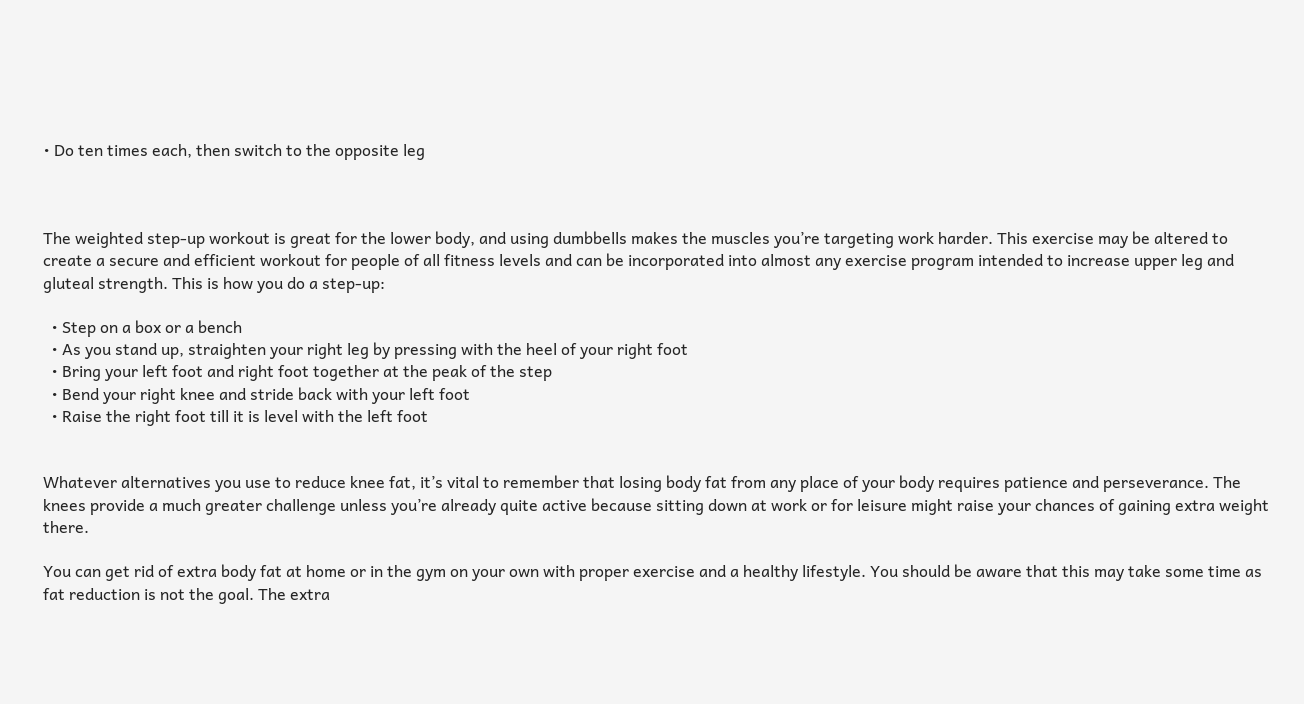• Do ten times each, then switch to the opposite leg



The weighted step-up workout is great for the lower body, and using dumbbells makes the muscles you’re targeting work harder. This exercise may be altered to create a secure and efficient workout for people of all fitness levels and can be incorporated into almost any exercise program intended to increase upper leg and gluteal strength. This is how you do a step-up:

  • Step on a box or a bench
  • As you stand up, straighten your right leg by pressing with the heel of your right foot
  • Bring your left foot and right foot together at the peak of the step
  • Bend your right knee and stride back with your left foot
  • Raise the right foot till it is level with the left foot


Whatever alternatives you use to reduce knee fat, it’s vital to remember that losing body fat from any place of your body requires patience and perseverance. The knees provide a much greater challenge unless you’re already quite active because sitting down at work or for leisure might raise your chances of gaining extra weight there.

You can get rid of extra body fat at home or in the gym on your own with proper exercise and a healthy lifestyle. You should be aware that this may take some time as fat reduction is not the goal. The extra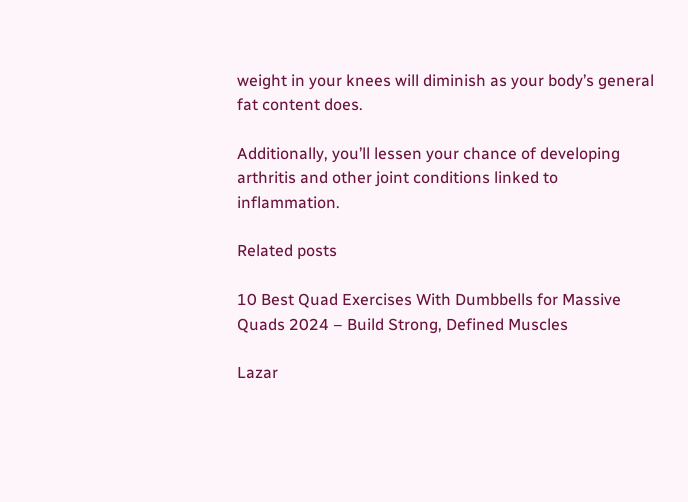weight in your knees will diminish as your body’s general fat content does.

Additionally, you’ll lessen your chance of developing arthritis and other joint conditions linked to inflammation.

Related posts

10 Best Quad Exercises With Dumbbells for Massive Quads 2024 – Build Strong, Defined Muscles

Lazar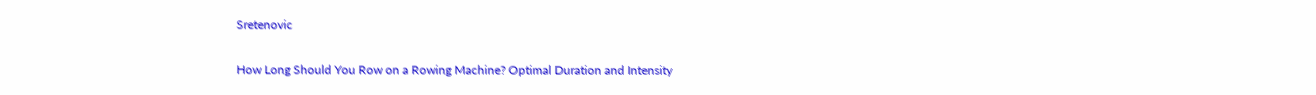Sretenovic

How Long Should You Row on a Rowing Machine? Optimal Duration and Intensity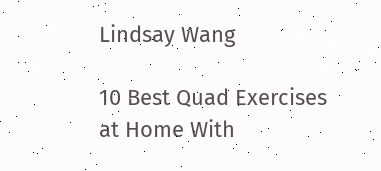Lindsay Wang

10 Best Quad Exercises at Home With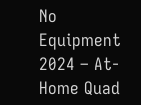No Equipment 2024 – At-Home Quad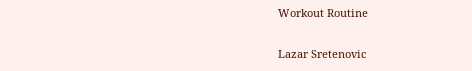Workout Routine

Lazar Sretenovic